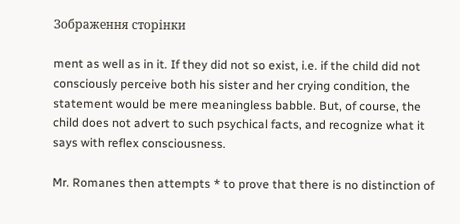Зображення сторінки

ment as well as in it. If they did not so exist, i.e. if the child did not consciously perceive both his sister and her crying condition, the statement would be mere meaningless babble. But, of course, the child does not advert to such psychical facts, and recognize what it says with reflex consciousness.

Mr. Romanes then attempts * to prove that there is no distinction of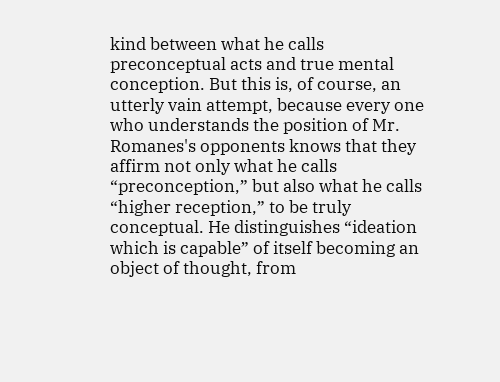kind between what he calls preconceptual acts and true mental conception. But this is, of course, an utterly vain attempt, because every one who understands the position of Mr. Romanes's opponents knows that they affirm not only what he calls “preconception,” but also what he calls “higher reception,” to be truly conceptual. He distinguishes “ideation which is capable” of itself becoming an object of thought, from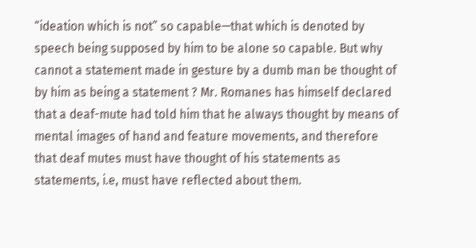“ideation which is not” so capable—that which is denoted by speech being supposed by him to be alone so capable. But why cannot a statement made in gesture by a dumb man be thought of by him as being a statement ? Mr. Romanes has himself declared that a deaf-mute had told him that he always thought by means of mental images of hand and feature movements, and therefore that deaf mutes must have thought of his statements as statements, i.e, must have reflected about them.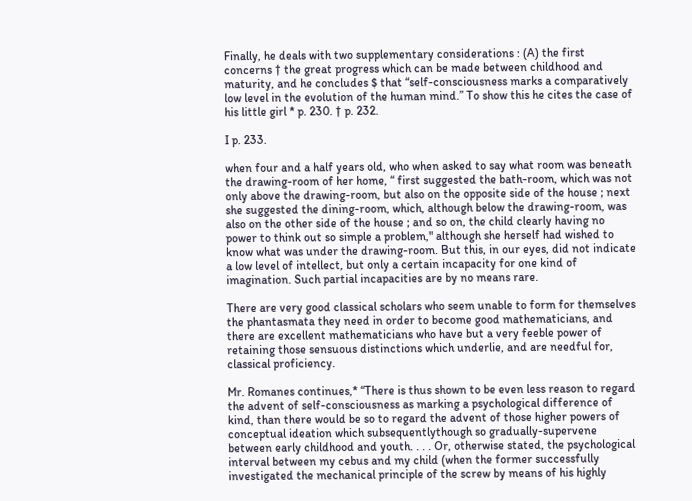Finally, he deals with two supplementary considerations : (A) the first concerns † the great progress which can be made between childhood and maturity, and he concludes $ that “self-consciousness marks a comparatively low level in the evolution of the human mind.” To show this he cites the case of his little girl * p. 230. † p. 232.

I p. 233.

when four and a half years old, who when asked to say what room was beneath the drawing-room of her home, “ first suggested the bath-room, which was not only above the drawing-room, but also on the opposite side of the house ; next she suggested the dining-room, which, although below the drawing-room, was also on the other side of the house ; and so on, the child clearly having no power to think out so simple a problem," although she herself had wished to know what was under the drawing-room. But this, in our eyes, did not indicate a low level of intellect, but only a certain incapacity for one kind of imagination. Such partial incapacities are by no means rare.

There are very good classical scholars who seem unable to form for themselves the phantasmata they need in order to become good mathematicians, and there are excellent mathematicians who have but a very feeble power of retaining those sensuous distinctions which underlie, and are needful for, classical proficiency.

Mr. Romanes continues,* “There is thus shown to be even less reason to regard the advent of self-consciousness as marking a psychological difference of kind, than there would be so to regard the advent of those higher powers of conceptual ideation which subsequentlythough so gradually-supervene between early childhood and youth. . . . Or, otherwise stated, the psychological interval between my cebus and my child (when the former successfully investigated the mechanical principle of the screw by means of his highly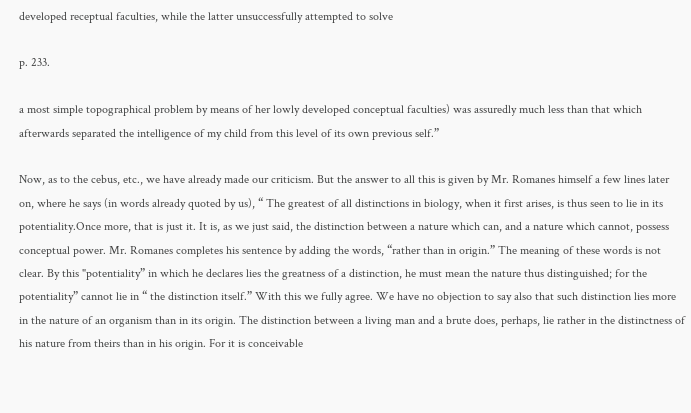developed receptual faculties, while the latter unsuccessfully attempted to solve

p. 233.

a most simple topographical problem by means of her lowly developed conceptual faculties) was assuredly much less than that which afterwards separated the intelligence of my child from this level of its own previous self.”

Now, as to the cebus, etc., we have already made our criticism. But the answer to all this is given by Mr. Romanes himself a few lines later on, where he says (in words already quoted by us), “ The greatest of all distinctions in biology, when it first arises, is thus seen to lie in its potentiality.Once more, that is just it. It is, as we just said, the distinction between a nature which can, and a nature which cannot, possess conceptual power. Mr. Romanes completes his sentence by adding the words, “rather than in origin.” The meaning of these words is not clear. By this "potentiality” in which he declares lies the greatness of a distinction, he must mean the nature thus distinguished; for the potentiality” cannot lie in “ the distinction itself.” With this we fully agree. We have no objection to say also that such distinction lies more in the nature of an organism than in its origin. The distinction between a living man and a brute does, perhaps, lie rather in the distinctness of his nature from theirs than in his origin. For it is conceivable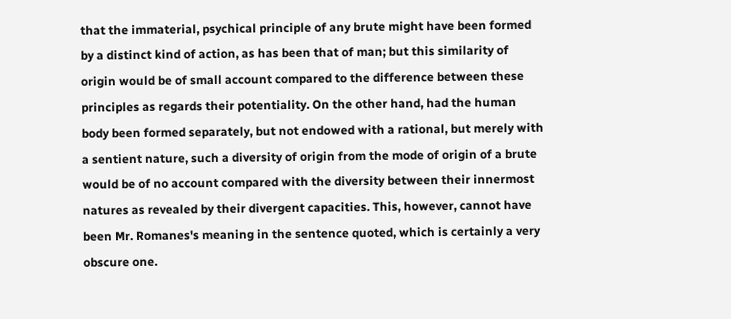that the immaterial, psychical principle of any brute might have been formed by a distinct kind of action, as has been that of man; but this similarity of origin would be of small account compared to the difference between these principles as regards their potentiality. On the other hand, had the human body been formed separately, but not endowed with a rational, but merely with a sentient nature, such a diversity of origin from the mode of origin of a brute would be of no account compared with the diversity between their innermost natures as revealed by their divergent capacities. This, however, cannot have been Mr. Romanes's meaning in the sentence quoted, which is certainly a very obscure one.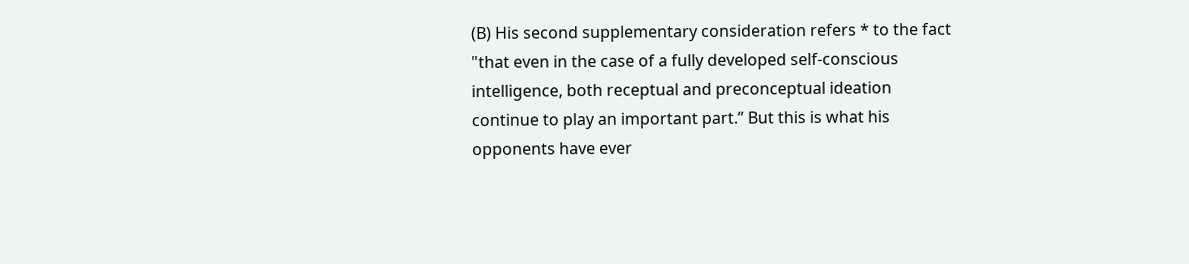(B) His second supplementary consideration refers * to the fact "that even in the case of a fully developed self-conscious intelligence, both receptual and preconceptual ideation continue to play an important part.” But this is what his opponents have ever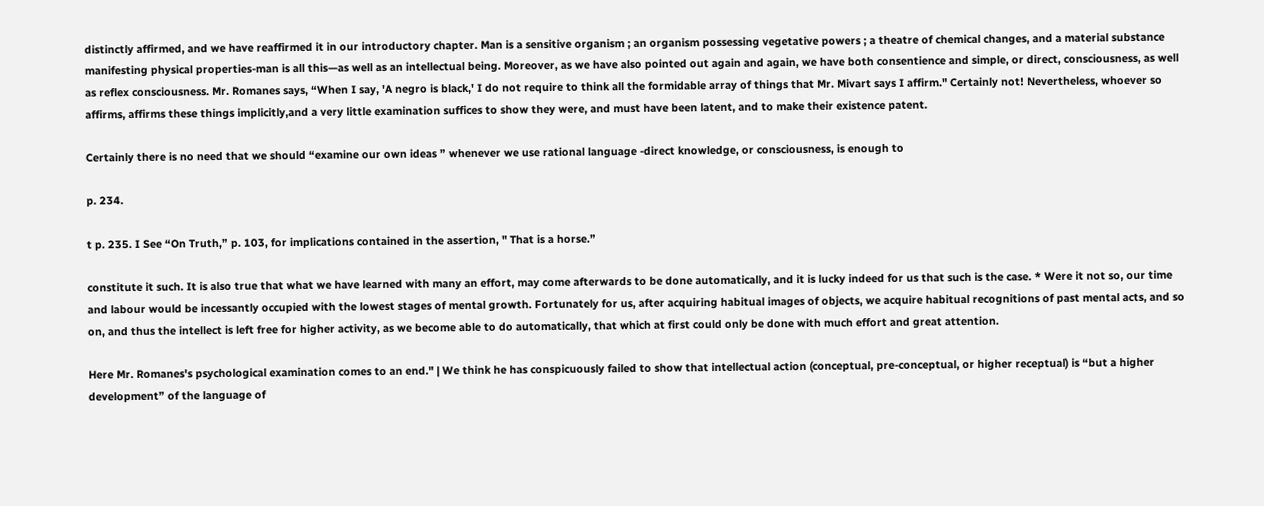distinctly affirmed, and we have reaffirmed it in our introductory chapter. Man is a sensitive organism ; an organism possessing vegetative powers ; a theatre of chemical changes, and a material substance manifesting physical properties-man is all this—as well as an intellectual being. Moreover, as we have also pointed out again and again, we have both consentience and simple, or direct, consciousness, as well as reflex consciousness. Mr. Romanes says, “When I say, 'A negro is black,' I do not require to think all the formidable array of things that Mr. Mivart says I affirm." Certainly not! Nevertheless, whoever so affirms, affirms these things implicitly,and a very little examination suffices to show they were, and must have been latent, and to make their existence patent.

Certainly there is no need that we should “examine our own ideas ” whenever we use rational language -direct knowledge, or consciousness, is enough to

p. 234.

t p. 235. I See “On Truth,” p. 103, for implications contained in the assertion, " That is a horse.”

constitute it such. It is also true that what we have learned with many an effort, may come afterwards to be done automatically, and it is lucky indeed for us that such is the case. * Were it not so, our time and labour would be incessantly occupied with the lowest stages of mental growth. Fortunately for us, after acquiring habitual images of objects, we acquire habitual recognitions of past mental acts, and so on, and thus the intellect is left free for higher activity, as we become able to do automatically, that which at first could only be done with much effort and great attention.

Here Mr. Romanes's psychological examination comes to an end." | We think he has conspicuously failed to show that intellectual action (conceptual, pre-conceptual, or higher receptual) is “but a higher development” of the language of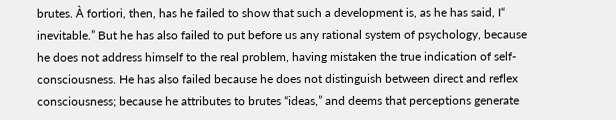brutes. À fortiori, then, has he failed to show that such a development is, as he has said, I“ inevitable.” But he has also failed to put before us any rational system of psychology, because he does not address himself to the real problem, having mistaken the true indication of self-consciousness. He has also failed because he does not distinguish between direct and reflex consciousness; because he attributes to brutes “ideas,” and deems that perceptions generate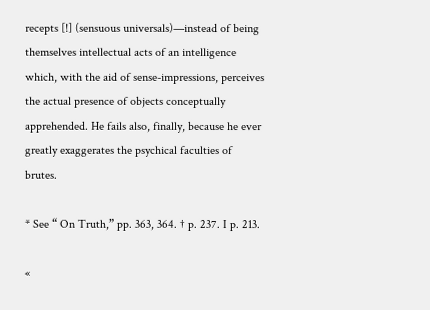recepts [!] (sensuous universals)—instead of being themselves intellectual acts of an intelligence which, with the aid of sense-impressions, perceives the actual presence of objects conceptually apprehended. He fails also, finally, because he ever greatly exaggerates the psychical faculties of brutes.

* See “ On Truth,” pp. 363, 364. † p. 237. I p. 213.

«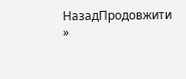НазадПродовжити »